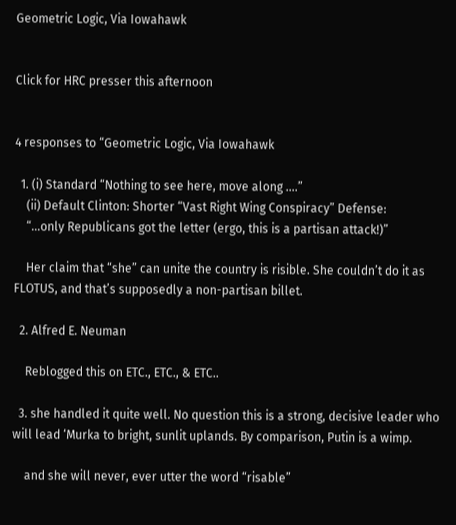Geometric Logic, Via Iowahawk


Click for HRC presser this afternoon


4 responses to “Geometric Logic, Via Iowahawk

  1. (i) Standard “Nothing to see here, move along ….”
    (ii) Default Clinton: Shorter “Vast Right Wing Conspiracy” Defense:
    “…only Republicans got the letter (ergo, this is a partisan attack!)”

    Her claim that “she” can unite the country is risible. She couldn’t do it as FLOTUS, and that’s supposedly a non-partisan billet.

  2. Alfred E. Neuman

    Reblogged this on ETC., ETC., & ETC..

  3. she handled it quite well. No question this is a strong, decisive leader who will lead ‘Murka to bright, sunlit uplands. By comparison, Putin is a wimp.

    and she will never, ever utter the word “risable”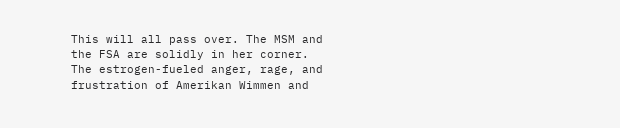This will all pass over. The MSM and the FSA are solidly in her corner. The estrogen-fueled anger, rage, and frustration of Amerikan Wimmen and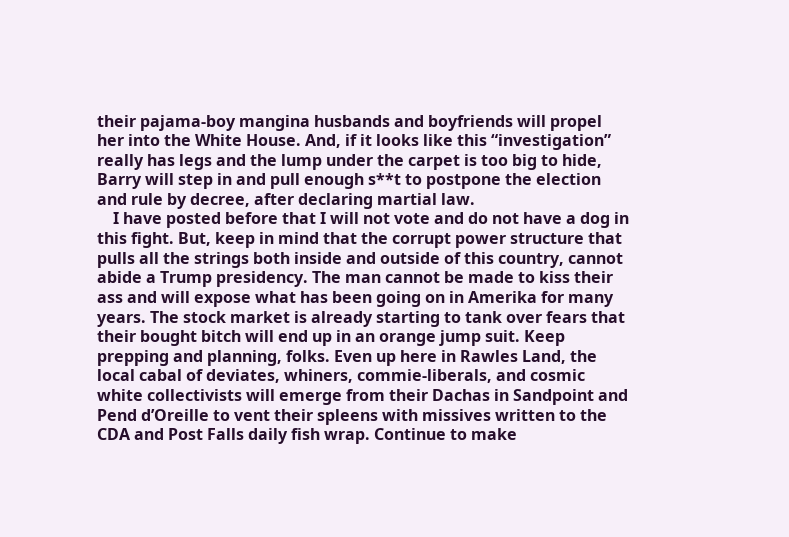their pajama-boy mangina husbands and boyfriends will propel her into the White House. And, if it looks like this “investigation” really has legs and the lump under the carpet is too big to hide, Barry will step in and pull enough s**t to postpone the election and rule by decree, after declaring martial law.
    I have posted before that I will not vote and do not have a dog in this fight. But, keep in mind that the corrupt power structure that pulls all the strings both inside and outside of this country, cannot abide a Trump presidency. The man cannot be made to kiss their ass and will expose what has been going on in Amerika for many years. The stock market is already starting to tank over fears that their bought bitch will end up in an orange jump suit. Keep prepping and planning, folks. Even up here in Rawles Land, the local cabal of deviates, whiners, commie-liberals, and cosmic white collectivists will emerge from their Dachas in Sandpoint and Pend d’Oreille to vent their spleens with missives written to the CDA and Post Falls daily fish wrap. Continue to make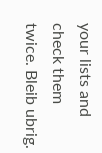your lists and check them twice. Bleib ubrig.